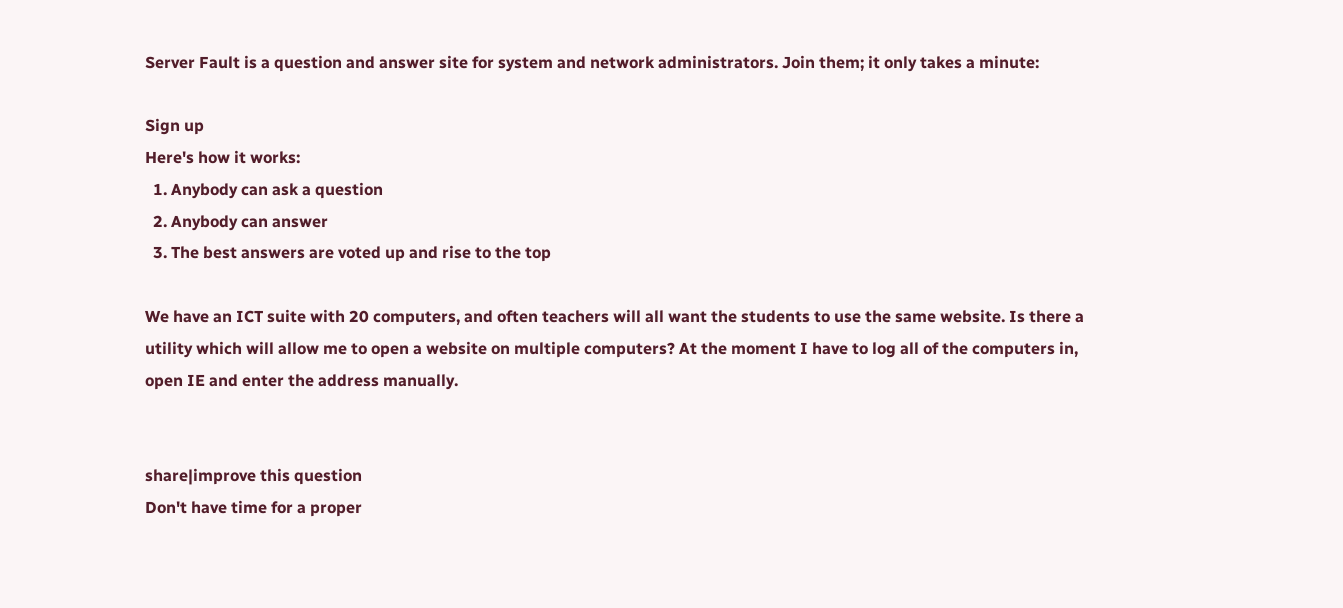Server Fault is a question and answer site for system and network administrators. Join them; it only takes a minute:

Sign up
Here's how it works:
  1. Anybody can ask a question
  2. Anybody can answer
  3. The best answers are voted up and rise to the top

We have an ICT suite with 20 computers, and often teachers will all want the students to use the same website. Is there a utility which will allow me to open a website on multiple computers? At the moment I have to log all of the computers in, open IE and enter the address manually.


share|improve this question
Don't have time for a proper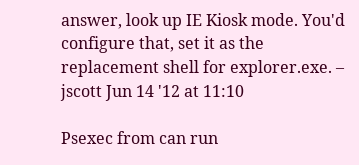answer, look up IE Kiosk mode. You'd configure that, set it as the replacement shell for explorer.exe. – jscott Jun 14 '12 at 11:10

Psexec from can run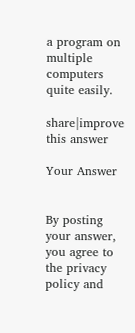a program on multiple computers quite easily.

share|improve this answer

Your Answer


By posting your answer, you agree to the privacy policy and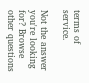terms of service.

Not the answer you're looking for? Browse other questions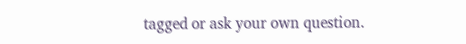tagged or ask your own question.